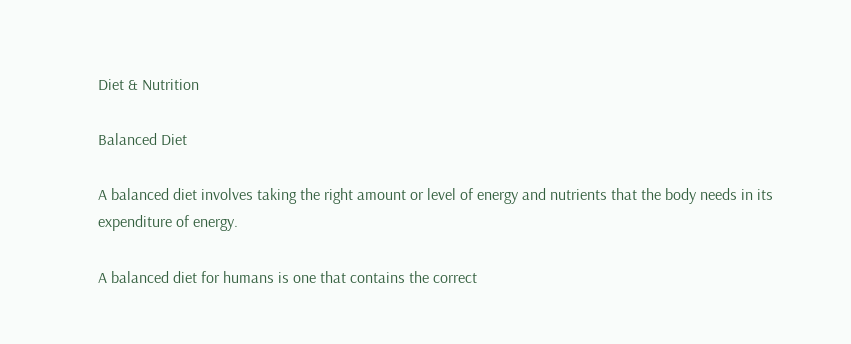Diet & Nutrition

Balanced Diet

A balanced diet involves taking the right amount or level of energy and nutrients that the body needs in its expenditure of energy.

A balanced diet for humans is one that contains the correct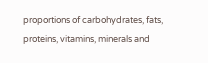proportions of carbohydrates, fats, proteins, vitamins, minerals and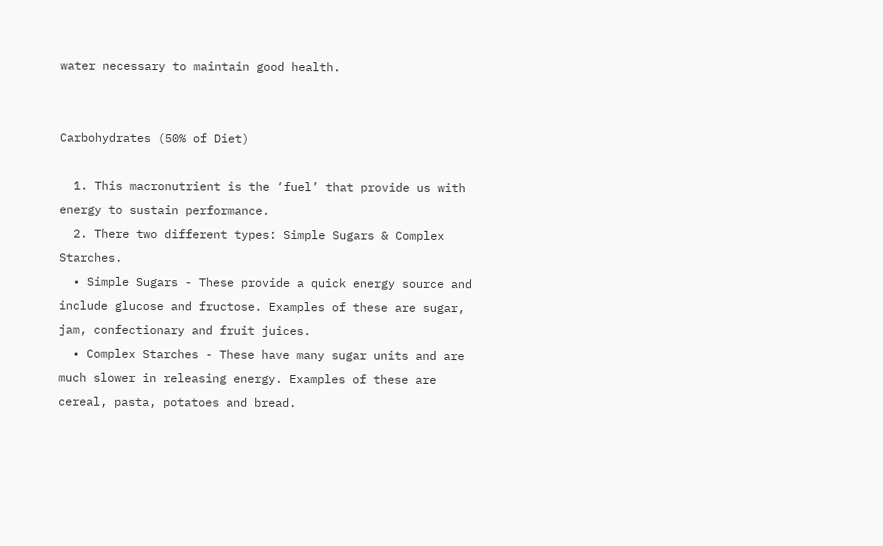water necessary to maintain good health.


Carbohydrates (50% of Diet)

  1. This macronutrient is the ‘fuel’ that provide us with energy to sustain performance.
  2. There two different types: Simple Sugars & Complex Starches.
  • Simple Sugars - These provide a quick energy source and include glucose and fructose. Examples of these are sugar, jam, confectionary and fruit juices.
  • Complex Starches - These have many sugar units and are much slower in releasing energy. Examples of these are cereal, pasta, potatoes and bread.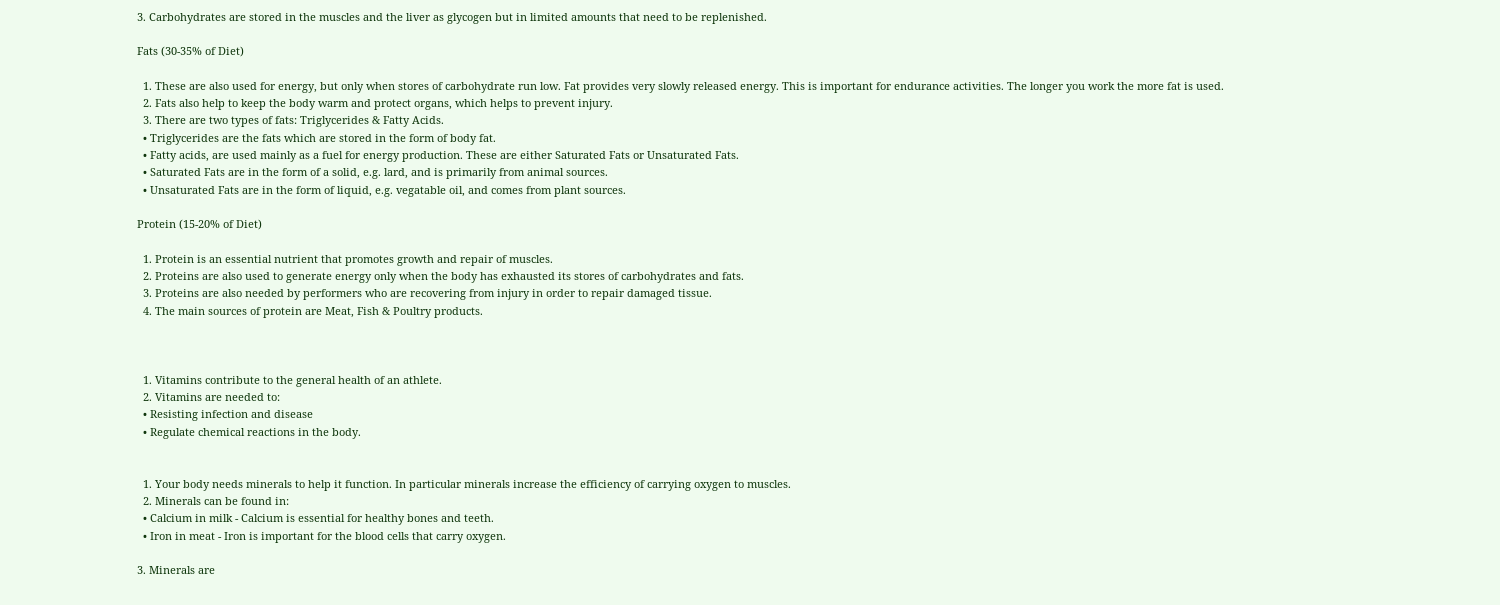3. Carbohydrates are stored in the muscles and the liver as glycogen but in limited amounts that need to be replenished.

Fats (30-35% of Diet)

  1. These are also used for energy, but only when stores of carbohydrate run low. Fat provides very slowly released energy. This is important for endurance activities. The longer you work the more fat is used.
  2. Fats also help to keep the body warm and protect organs, which helps to prevent injury.
  3. There are two types of fats: Triglycerides & Fatty Acids.
  • Triglycerides are the fats which are stored in the form of body fat.
  • Fatty acids, are used mainly as a fuel for energy production. These are either Saturated Fats or Unsaturated Fats.
  • Saturated Fats are in the form of a solid, e.g. lard, and is primarily from animal sources.
  • Unsaturated Fats are in the form of liquid, e.g. vegatable oil, and comes from plant sources.

Protein (15-20% of Diet)

  1. Protein is an essential nutrient that promotes growth and repair of muscles.
  2. Proteins are also used to generate energy only when the body has exhausted its stores of carbohydrates and fats.
  3. Proteins are also needed by performers who are recovering from injury in order to repair damaged tissue.
  4. The main sources of protein are Meat, Fish & Poultry products.



  1. Vitamins contribute to the general health of an athlete.
  2. Vitamins are needed to:
  • Resisting infection and disease
  • Regulate chemical reactions in the body.


  1. Your body needs minerals to help it function. In particular minerals increase the efficiency of carrying oxygen to muscles.
  2. Minerals can be found in:
  • Calcium in milk - Calcium is essential for healthy bones and teeth.
  • Iron in meat - Iron is important for the blood cells that carry oxygen.

3. Minerals are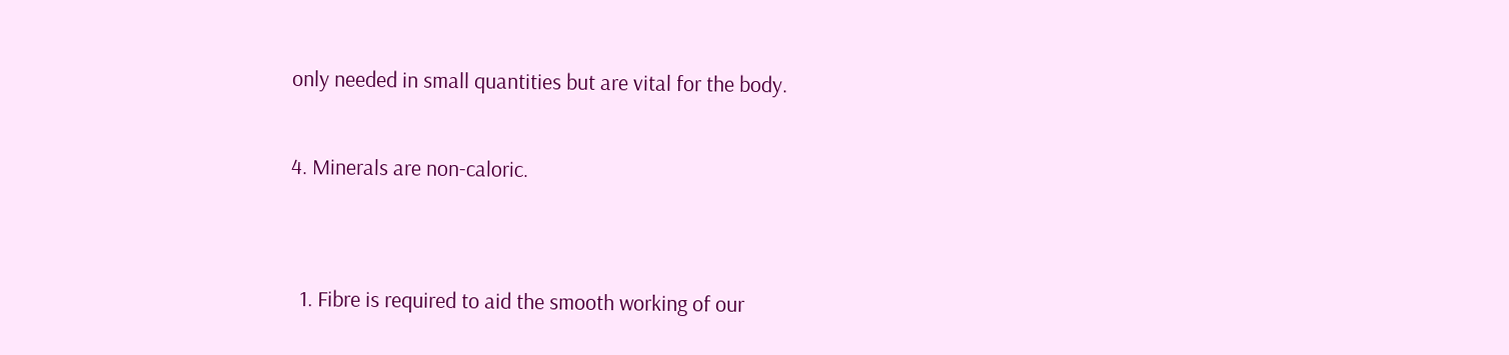only needed in small quantities but are vital for the body.

4. Minerals are non-caloric.


  1. Fibre is required to aid the smooth working of our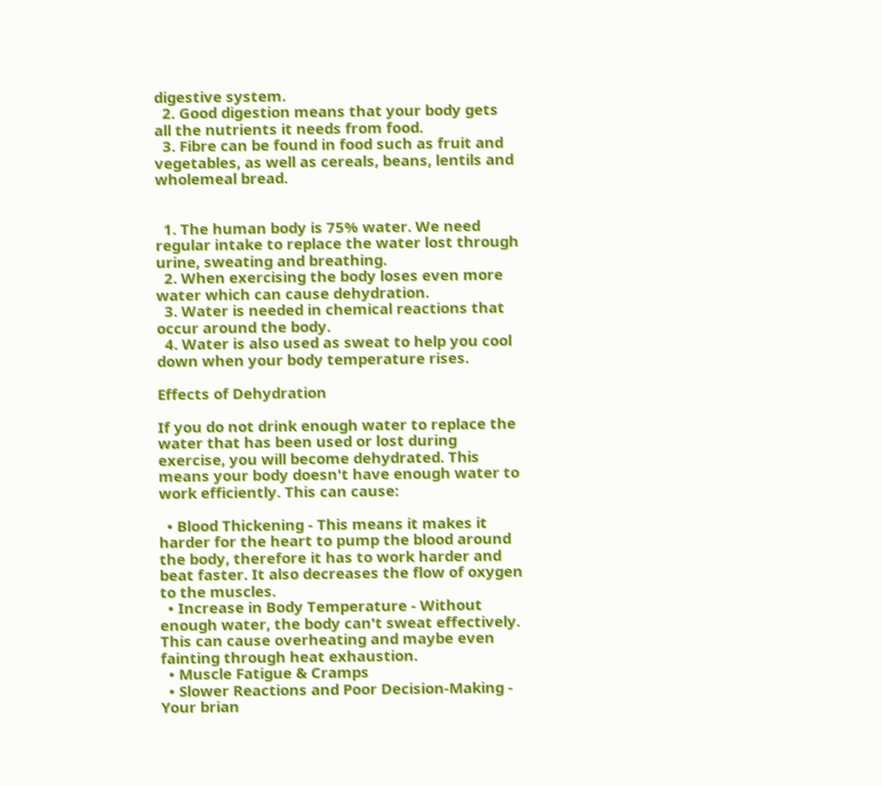digestive system.
  2. Good digestion means that your body gets all the nutrients it needs from food.
  3. Fibre can be found in food such as fruit and vegetables, as well as cereals, beans, lentils and wholemeal bread.


  1. The human body is 75% water. We need regular intake to replace the water lost through urine, sweating and breathing.
  2. When exercising the body loses even more water which can cause dehydration.
  3. Water is needed in chemical reactions that occur around the body.
  4. Water is also used as sweat to help you cool down when your body temperature rises.

Effects of Dehydration

If you do not drink enough water to replace the water that has been used or lost during exercise, you will become dehydrated. This means your body doesn't have enough water to work efficiently. This can cause:

  • Blood Thickening - This means it makes it harder for the heart to pump the blood around the body, therefore it has to work harder and beat faster. It also decreases the flow of oxygen to the muscles.
  • Increase in Body Temperature - Without enough water, the body can't sweat effectively. This can cause overheating and maybe even fainting through heat exhaustion.
  • Muscle Fatigue & Cramps
  • Slower Reactions and Poor Decision-Making - Your brian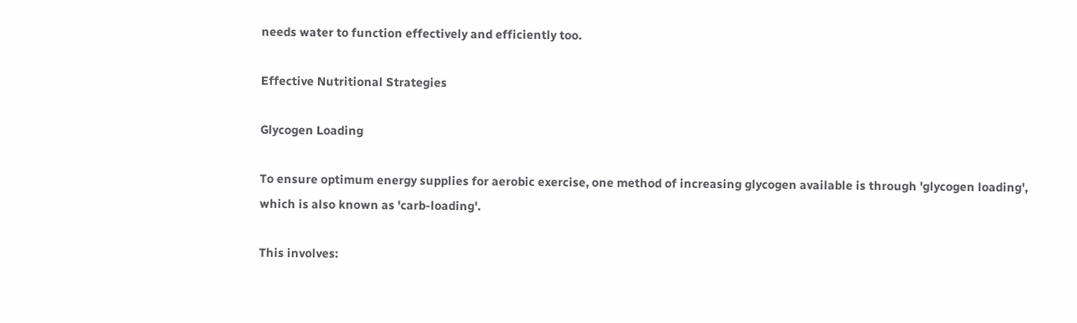needs water to function effectively and efficiently too.

Effective Nutritional Strategies

Glycogen Loading

To ensure optimum energy supplies for aerobic exercise, one method of increasing glycogen available is through 'glycogen loading', which is also known as 'carb-loading'.

This involves: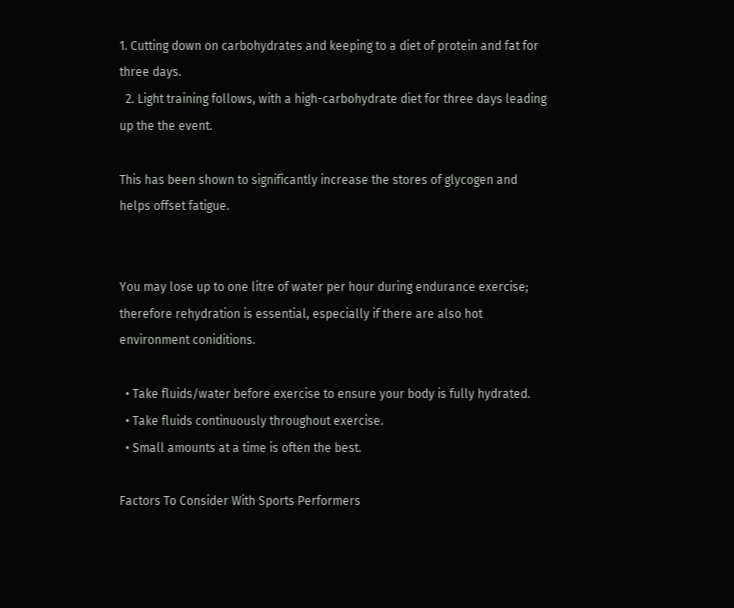1. Cutting down on carbohydrates and keeping to a diet of protein and fat for three days.
  2. Light training follows, with a high-carbohydrate diet for three days leading up the the event.

This has been shown to significantly increase the stores of glycogen and helps offset fatigue.


You may lose up to one litre of water per hour during endurance exercise; therefore rehydration is essential, especially if there are also hot environment coniditions.

  • Take fluids/water before exercise to ensure your body is fully hydrated.
  • Take fluids continuously throughout exercise.
  • Small amounts at a time is often the best.

Factors To Consider With Sports Performers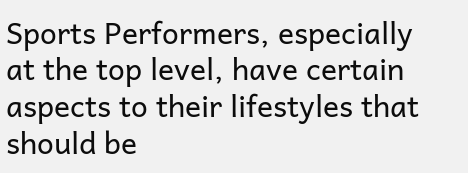Sports Performers, especially at the top level, have certain aspects to their lifestyles that should be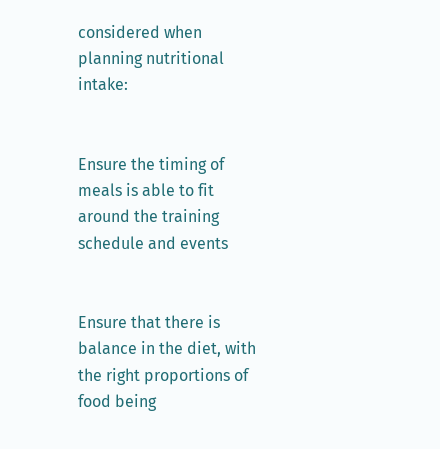considered when planning nutritional intake:


Ensure the timing of meals is able to fit around the training schedule and events


Ensure that there is balance in the diet, with the right proportions of food being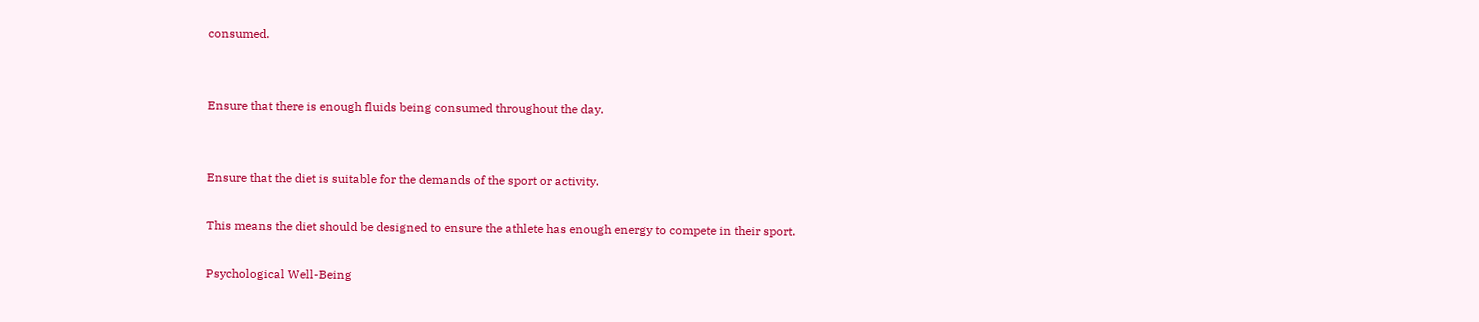consumed.


Ensure that there is enough fluids being consumed throughout the day.


Ensure that the diet is suitable for the demands of the sport or activity.

This means the diet should be designed to ensure the athlete has enough energy to compete in their sport.

Psychological Well-Being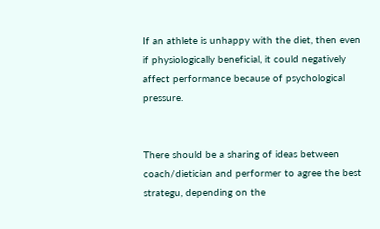If an athlete is unhappy with the diet, then even if physiologically beneficial, it could negatively affect performance because of psychological pressure.


There should be a sharing of ideas between coach/dietician and performer to agree the best strategu, depending on the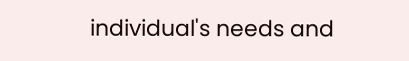individual's needs and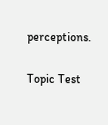perceptions.

Topic Test